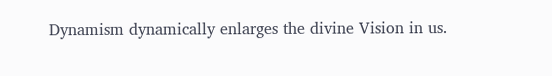Dynamism dynamically enlarges the divine Vision in us.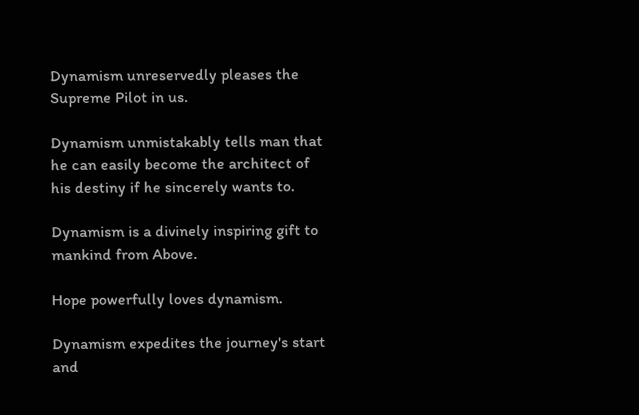Dynamism unreservedly pleases the Supreme Pilot in us.

Dynamism unmistakably tells man that he can easily become the architect of his destiny if he sincerely wants to.

Dynamism is a divinely inspiring gift to mankind from Above.

Hope powerfully loves dynamism.

Dynamism expedites the journey's start and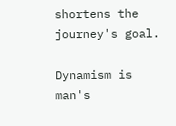shortens the journey's goal.

Dynamism is man's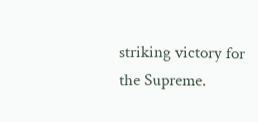striking victory for the Supreme.